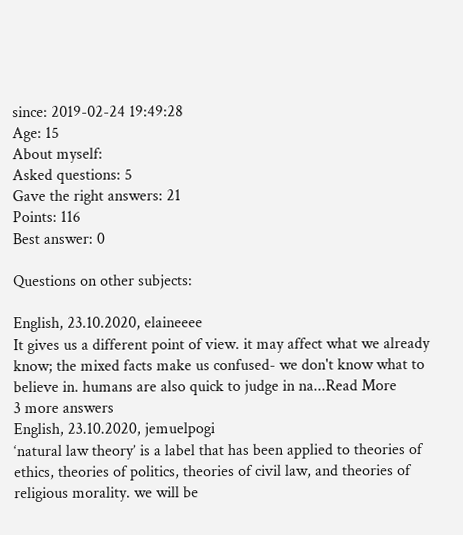since: 2019-02-24 19:49:28
Age: 15
About myself:
Asked questions: 5
Gave the right answers: 21
Points: 116
Best answer: 0

Questions on other subjects:

English, 23.10.2020, elaineeee
It gives us a different point of view. it may affect what we already know; the mixed facts make us confused- we don't know what to believe in. humans are also quick to judge in na...Read More
3 more answers
English, 23.10.2020, jemuelpogi
‘natural law theory’ is a label that has been applied to theories of ethics, theories of politics, theories of civil law, and theories of religious morality. we will be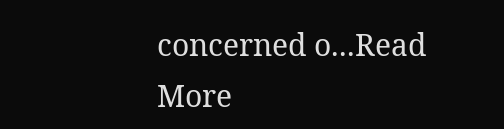concerned o...Read More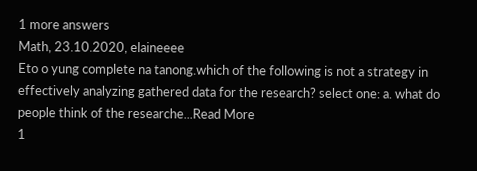1 more answers
Math, 23.10.2020, elaineeee
Eto o yung complete na tanong.which of the following is not a strategy in effectively analyzing gathered data for the research? select one: a. what do people think of the researche...Read More
1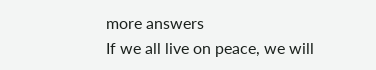more answers
If we all live on peace, we will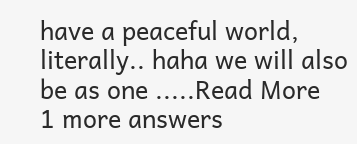have a peaceful world, literally.. haha we will also be as one .....Read More
1 more answers